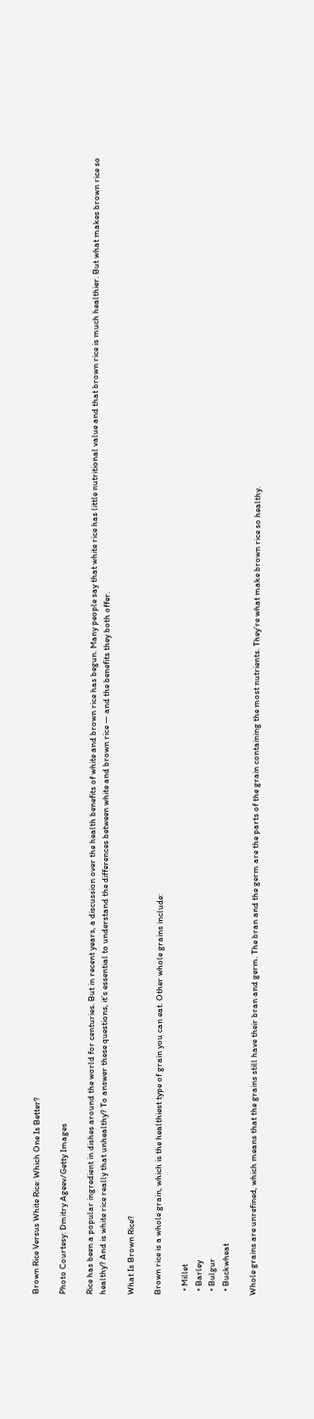Brown Rice Versus White Rice: Which One Is Better?

Photo Courtesy: Dmitry Ageev/Getty Images

Rice has been a popular ingredient in dishes around the world for centuries. But in recent years, a discussion over the health benefits of white and brown rice has begun. Many people say that white rice has little nutritional value and that brown rice is much healthier. But what makes brown rice so healthy? And is white rice really that unhealthy? To answer these questions, it’s essential to understand the differences between white and brown rice — and the benefits they both offer.

What Is Brown Rice?

Brown rice is a whole grain, which is the healthiest type of grain you can eat. Other whole grains include:

  • Millet
  • Barley
  • Bulgur
  • Buckwheat

Whole grains are unrefined, which means that the grains still have their bran and germ. The bran and the germ are the parts of the grain containing the most nutrients. They’re what make brown rice so healthy.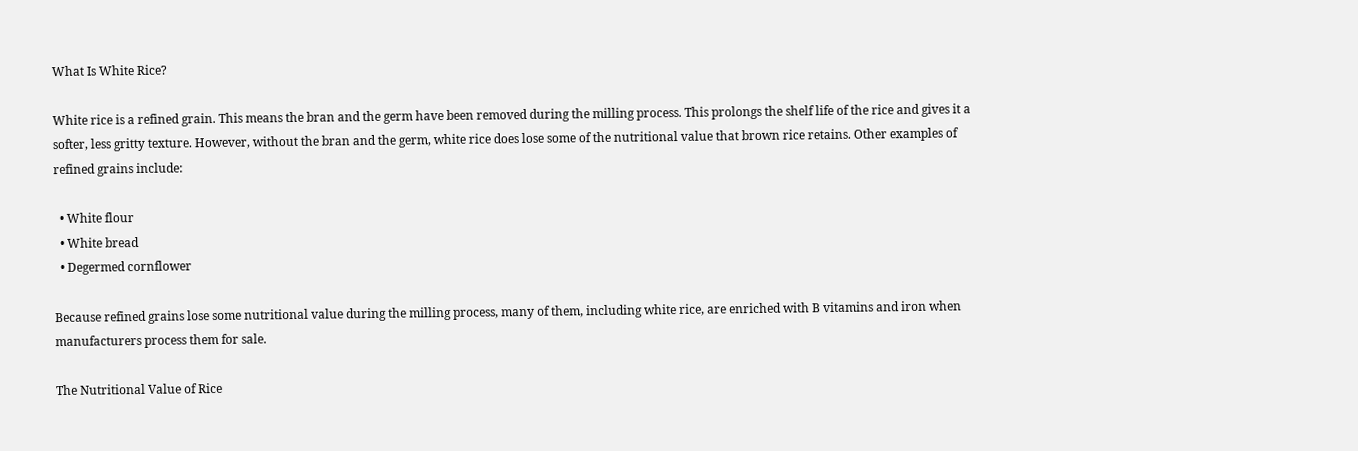What Is White Rice?

White rice is a refined grain. This means the bran and the germ have been removed during the milling process. This prolongs the shelf life of the rice and gives it a softer, less gritty texture. However, without the bran and the germ, white rice does lose some of the nutritional value that brown rice retains. Other examples of refined grains include:

  • White flour
  • White bread
  • Degermed cornflower

Because refined grains lose some nutritional value during the milling process, many of them, including white rice, are enriched with B vitamins and iron when manufacturers process them for sale.

The Nutritional Value of Rice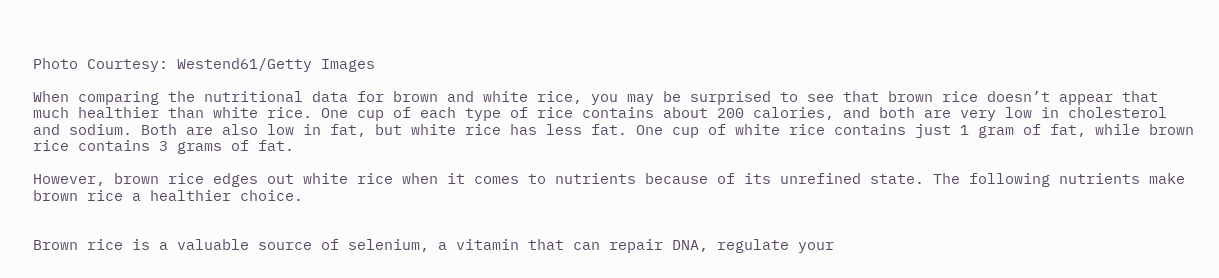Photo Courtesy: Westend61/Getty Images

When comparing the nutritional data for brown and white rice, you may be surprised to see that brown rice doesn’t appear that much healthier than white rice. One cup of each type of rice contains about 200 calories, and both are very low in cholesterol and sodium. Both are also low in fat, but white rice has less fat. One cup of white rice contains just 1 gram of fat, while brown rice contains 3 grams of fat.

However, brown rice edges out white rice when it comes to nutrients because of its unrefined state. The following nutrients make brown rice a healthier choice.


Brown rice is a valuable source of selenium, a vitamin that can repair DNA, regulate your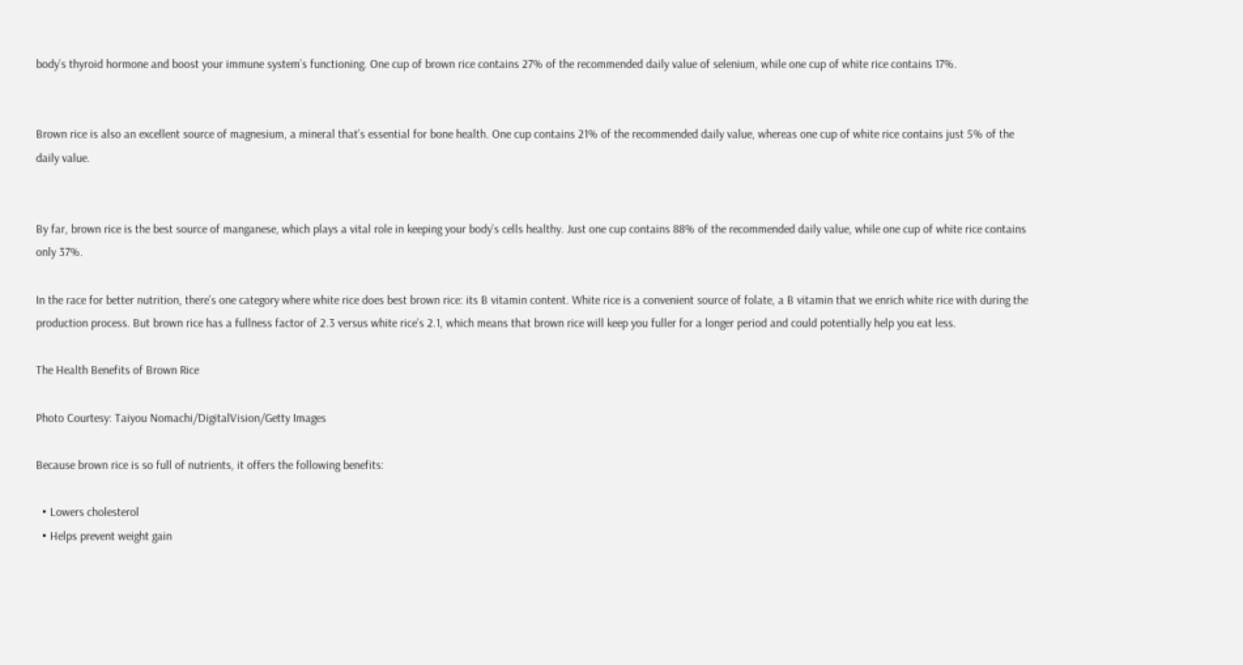body’s thyroid hormone and boost your immune system’s functioning. One cup of brown rice contains 27% of the recommended daily value of selenium, while one cup of white rice contains 17%.


Brown rice is also an excellent source of magnesium, a mineral that’s essential for bone health. One cup contains 21% of the recommended daily value, whereas one cup of white rice contains just 5% of the daily value.


By far, brown rice is the best source of manganese, which plays a vital role in keeping your body’s cells healthy. Just one cup contains 88% of the recommended daily value, while one cup of white rice contains only 37%.

In the race for better nutrition, there’s one category where white rice does best brown rice: its B vitamin content. White rice is a convenient source of folate, a B vitamin that we enrich white rice with during the production process. But brown rice has a fullness factor of 2.3 versus white rice’s 2.1, which means that brown rice will keep you fuller for a longer period and could potentially help you eat less.

The Health Benefits of Brown Rice

Photo Courtesy: Taiyou Nomachi/DigitalVision/Getty Images

Because brown rice is so full of nutrients, it offers the following benefits:

  • Lowers cholesterol
  • Helps prevent weight gain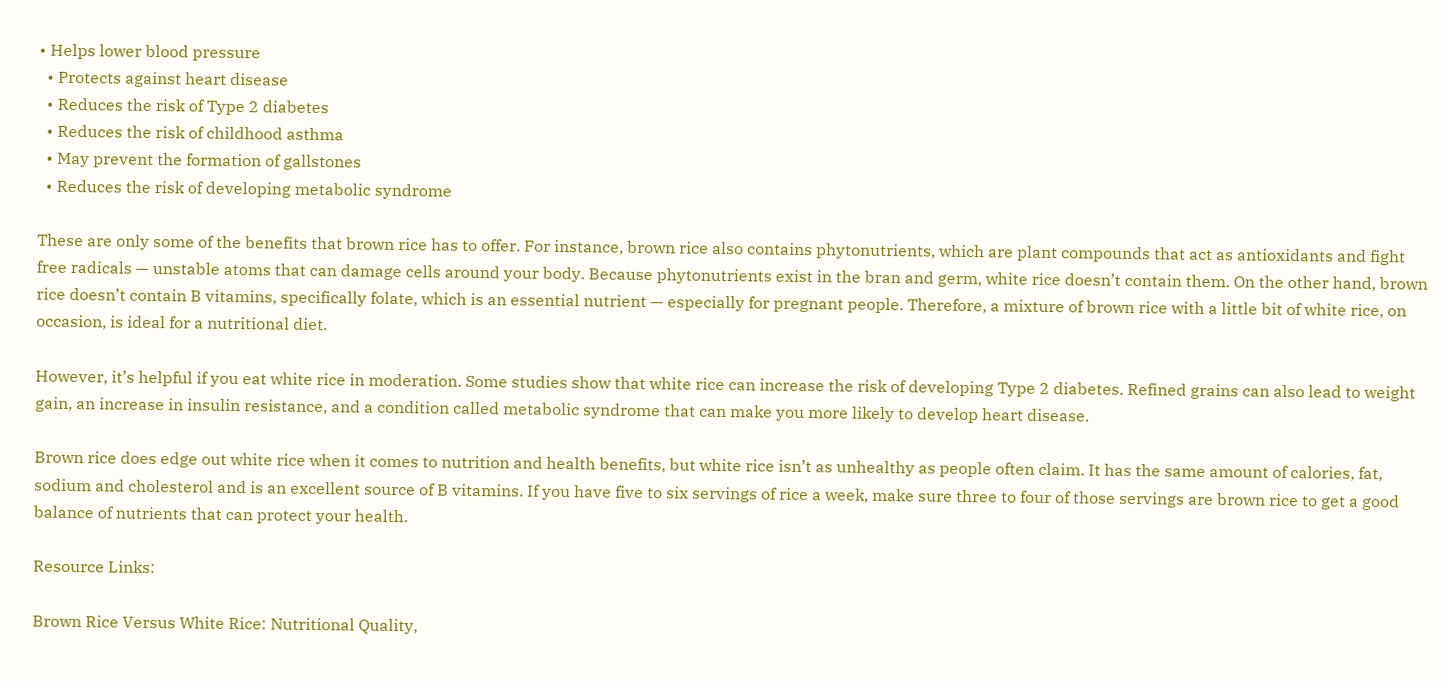• Helps lower blood pressure
  • Protects against heart disease
  • Reduces the risk of Type 2 diabetes
  • Reduces the risk of childhood asthma
  • May prevent the formation of gallstones
  • Reduces the risk of developing metabolic syndrome

These are only some of the benefits that brown rice has to offer. For instance, brown rice also contains phytonutrients, which are plant compounds that act as antioxidants and fight free radicals — unstable atoms that can damage cells around your body. Because phytonutrients exist in the bran and germ, white rice doesn’t contain them. On the other hand, brown rice doesn’t contain B vitamins, specifically folate, which is an essential nutrient — especially for pregnant people. Therefore, a mixture of brown rice with a little bit of white rice, on occasion, is ideal for a nutritional diet.

However, it’s helpful if you eat white rice in moderation. Some studies show that white rice can increase the risk of developing Type 2 diabetes. Refined grains can also lead to weight gain, an increase in insulin resistance, and a condition called metabolic syndrome that can make you more likely to develop heart disease.

Brown rice does edge out white rice when it comes to nutrition and health benefits, but white rice isn’t as unhealthy as people often claim. It has the same amount of calories, fat, sodium and cholesterol and is an excellent source of B vitamins. If you have five to six servings of rice a week, make sure three to four of those servings are brown rice to get a good balance of nutrients that can protect your health.

Resource Links:

Brown Rice Versus White Rice: Nutritional Quality,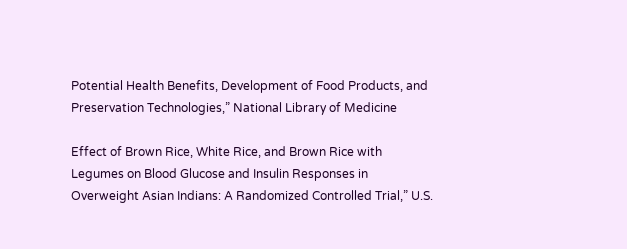Potential Health Benefits, Development of Food Products, and Preservation Technologies,” National Library of Medicine

Effect of Brown Rice, White Rice, and Brown Rice with Legumes on Blood Glucose and Insulin Responses in Overweight Asian Indians: A Randomized Controlled Trial,” U.S.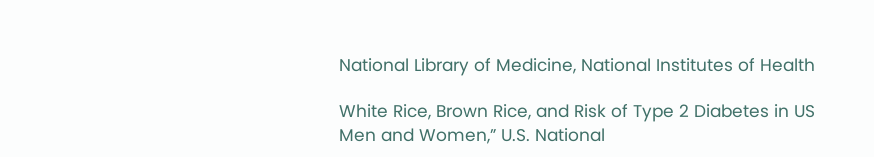National Library of Medicine, National Institutes of Health

White Rice, Brown Rice, and Risk of Type 2 Diabetes in US Men and Women,” U.S. National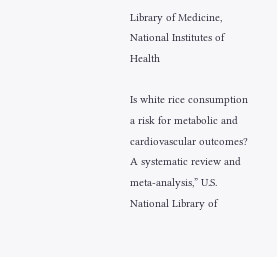Library of Medicine, National Institutes of Health

Is white rice consumption a risk for metabolic and cardiovascular outcomes? A systematic review and meta-analysis,” U.S. National Library of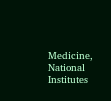Medicine, National Institutes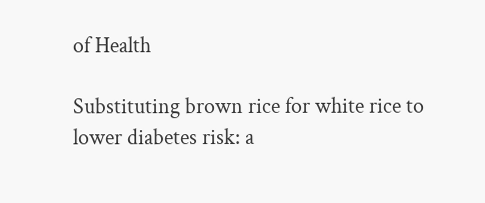of Health

Substituting brown rice for white rice to lower diabetes risk: a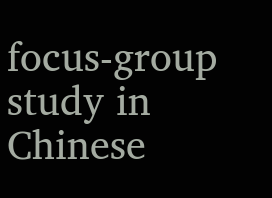focus-group study in Chinese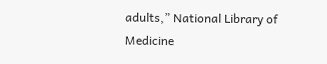adults,” National Library of Medicine